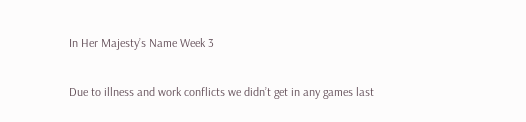In Her Majesty’s Name Week 3

Due to illness and work conflicts we didn’t get in any games last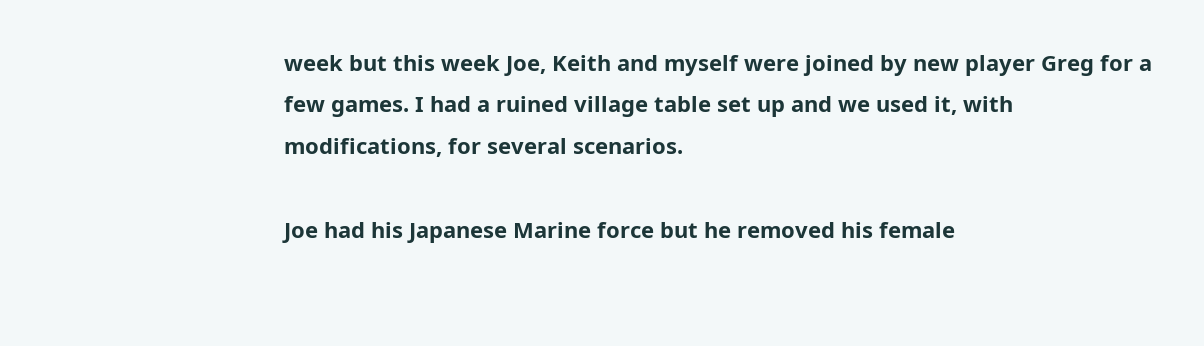week but this week Joe, Keith and myself were joined by new player Greg for a few games. I had a ruined village table set up and we used it, with modifications, for several scenarios.

Joe had his Japanese Marine force but he removed his female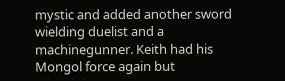mystic and added another sword wielding duelist and a machinegunner. Keith had his Mongol force again but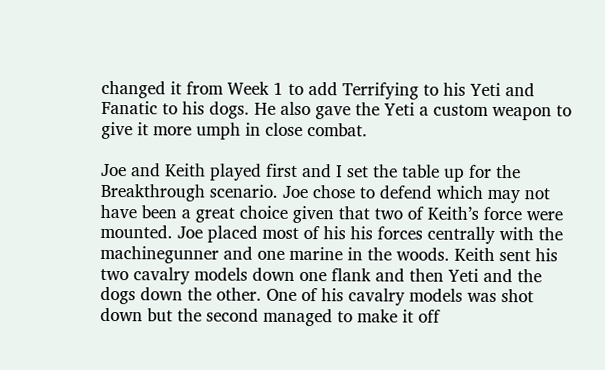changed it from Week 1 to add Terrifying to his Yeti and Fanatic to his dogs. He also gave the Yeti a custom weapon to give it more umph in close combat.

Joe and Keith played first and I set the table up for the Breakthrough scenario. Joe chose to defend which may not have been a great choice given that two of Keith’s force were mounted. Joe placed most of his his forces centrally with the machinegunner and one marine in the woods. Keith sent his two cavalry models down one flank and then Yeti and the dogs down the other. One of his cavalry models was shot down but the second managed to make it off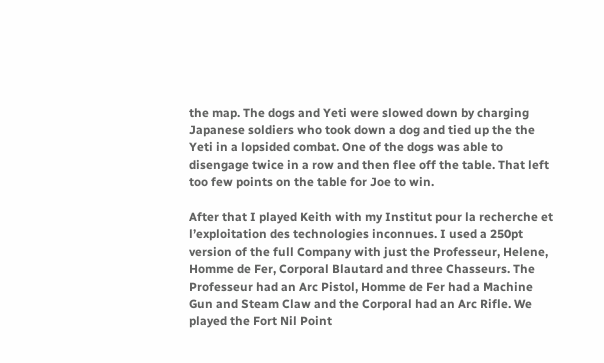the map. The dogs and Yeti were slowed down by charging Japanese soldiers who took down a dog and tied up the the Yeti in a lopsided combat. One of the dogs was able to disengage twice in a row and then flee off the table. That left too few points on the table for Joe to win.

After that I played Keith with my Institut pour la recherche et l’exploitation des technologies inconnues. I used a 250pt version of the full Company with just the Professeur, Helene, Homme de Fer, Corporal Blautard and three Chasseurs. The Professeur had an Arc Pistol, Homme de Fer had a Machine Gun and Steam Claw and the Corporal had an Arc Rifle. We played the Fort Nil Point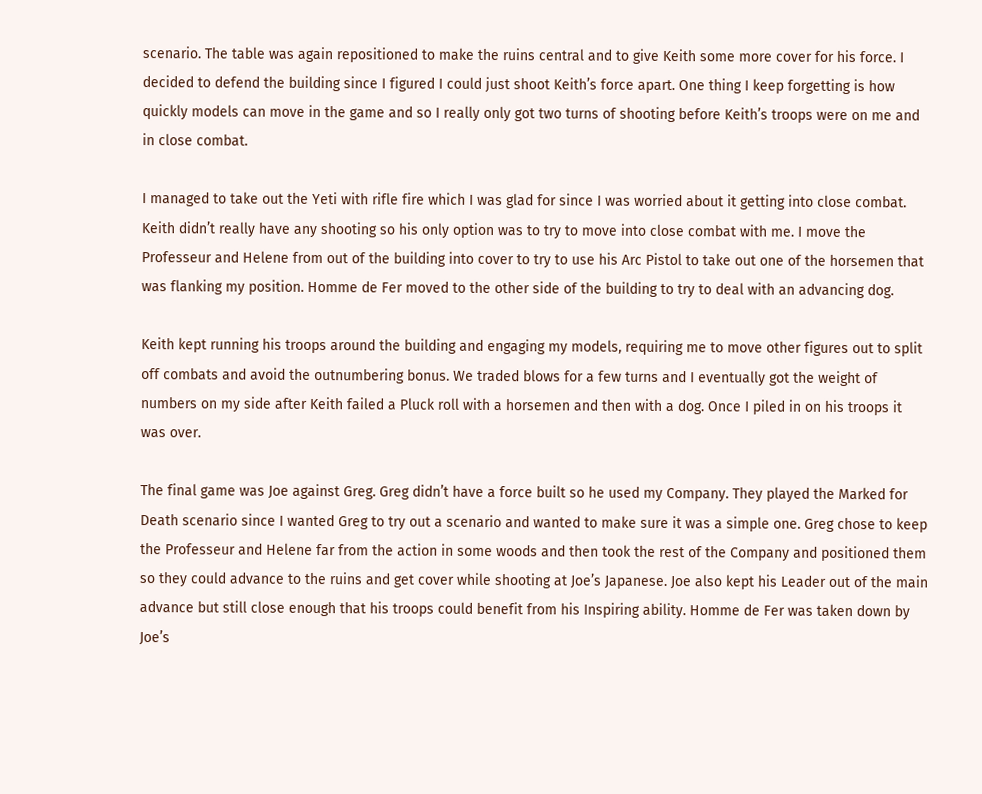scenario. The table was again repositioned to make the ruins central and to give Keith some more cover for his force. I decided to defend the building since I figured I could just shoot Keith’s force apart. One thing I keep forgetting is how quickly models can move in the game and so I really only got two turns of shooting before Keith’s troops were on me and in close combat.

I managed to take out the Yeti with rifle fire which I was glad for since I was worried about it getting into close combat. Keith didn’t really have any shooting so his only option was to try to move into close combat with me. I move the Professeur and Helene from out of the building into cover to try to use his Arc Pistol to take out one of the horsemen that was flanking my position. Homme de Fer moved to the other side of the building to try to deal with an advancing dog.

Keith kept running his troops around the building and engaging my models, requiring me to move other figures out to split off combats and avoid the outnumbering bonus. We traded blows for a few turns and I eventually got the weight of numbers on my side after Keith failed a Pluck roll with a horsemen and then with a dog. Once I piled in on his troops it was over.

The final game was Joe against Greg. Greg didn’t have a force built so he used my Company. They played the Marked for Death scenario since I wanted Greg to try out a scenario and wanted to make sure it was a simple one. Greg chose to keep the Professeur and Helene far from the action in some woods and then took the rest of the Company and positioned them so they could advance to the ruins and get cover while shooting at Joe’s Japanese. Joe also kept his Leader out of the main advance but still close enough that his troops could benefit from his Inspiring ability. Homme de Fer was taken down by Joe’s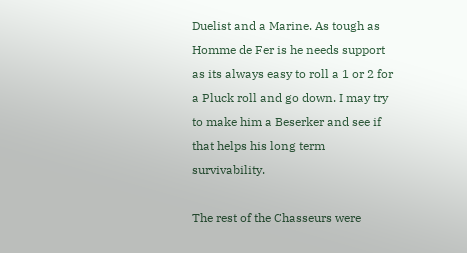Duelist and a Marine. As tough as Homme de Fer is he needs support as its always easy to roll a 1 or 2 for a Pluck roll and go down. I may try to make him a Beserker and see if that helps his long term survivability.

The rest of the Chasseurs were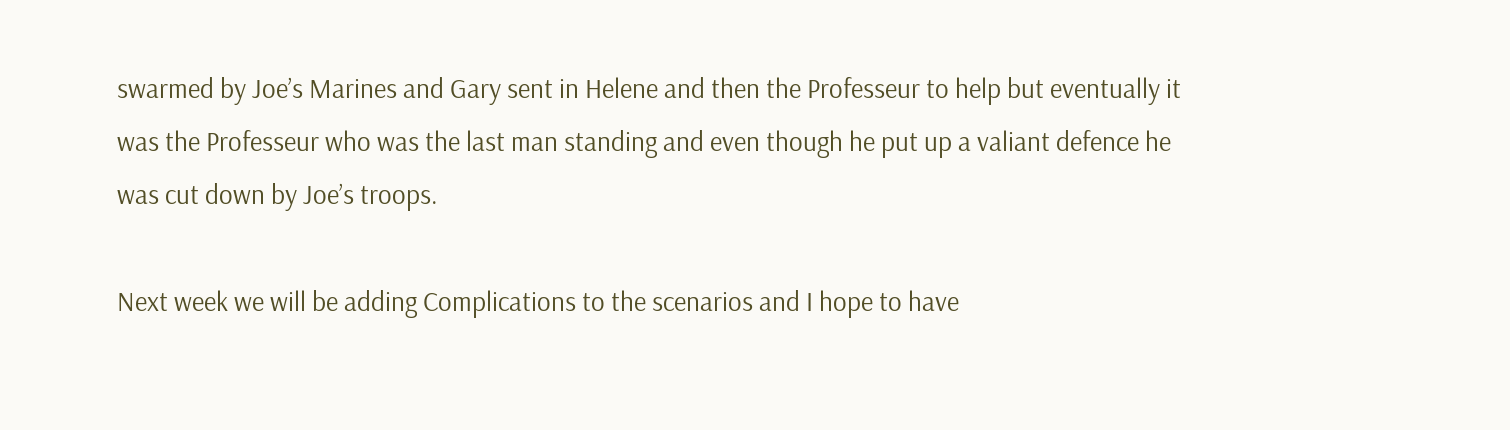swarmed by Joe’s Marines and Gary sent in Helene and then the Professeur to help but eventually it was the Professeur who was the last man standing and even though he put up a valiant defence he was cut down by Joe’s troops.

Next week we will be adding Complications to the scenarios and I hope to have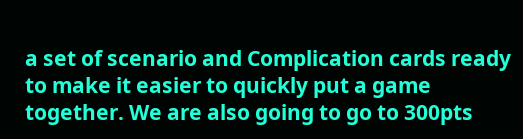a set of scenario and Complication cards ready to make it easier to quickly put a game together. We are also going to go to 300pts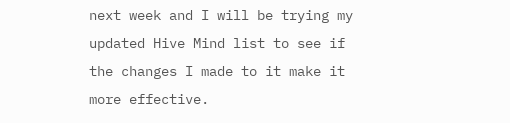next week and I will be trying my updated Hive Mind list to see if the changes I made to it make it more effective.